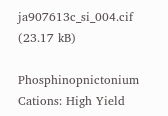ja907613c_si_004.cif (23.17 kB)

Phosphinopnictonium Cations: High Yield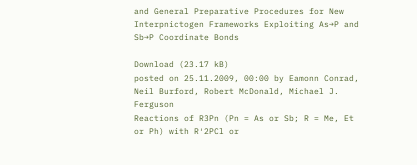and General Preparative Procedures for New Interpnictogen Frameworks Exploiting As→P and Sb→P Coordinate Bonds

Download (23.17 kB)
posted on 25.11.2009, 00:00 by Eamonn Conrad, Neil Burford, Robert McDonald, Michael J. Ferguson
Reactions of R3Pn (Pn = As or Sb; R = Me, Et or Ph) with R′2PCl or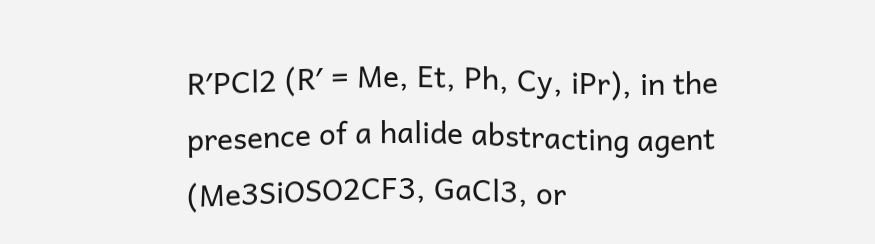R′PCl2 (R′ = Me, Et, Ph, Cy, iPr), in the presence of a halide abstracting agent (Me3SiOSO2CF3, GaCl3, or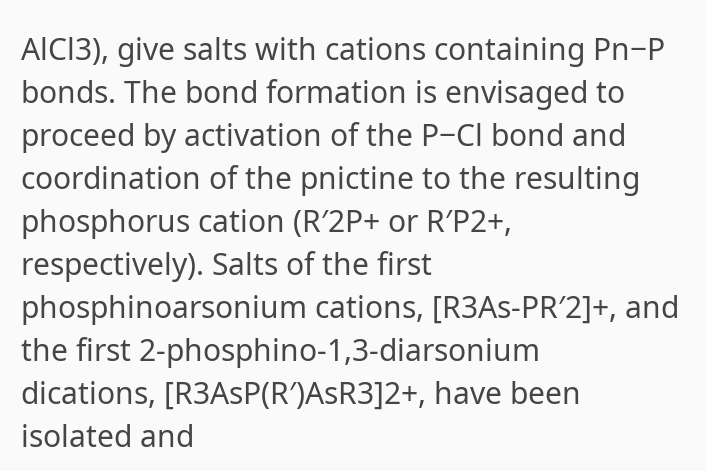AlCl3), give salts with cations containing Pn−P bonds. The bond formation is envisaged to proceed by activation of the P−Cl bond and coordination of the pnictine to the resulting phosphorus cation (R′2P+ or R′P2+, respectively). Salts of the first phosphinoarsonium cations, [R3As-PR′2]+, and the first 2-phosphino-1,3-diarsonium dications, [R3AsP(R′)AsR3]2+, have been isolated and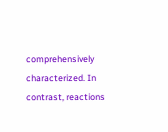comprehensively characterized. In contrast, reactions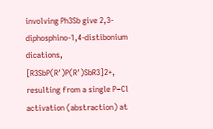involving Ph3Sb give 2,3-diphosphino-1,4-distibonium dications, [R3SbP(R′)P(R′)SbR3]2+, resulting from a single P−Cl activation (abstraction) at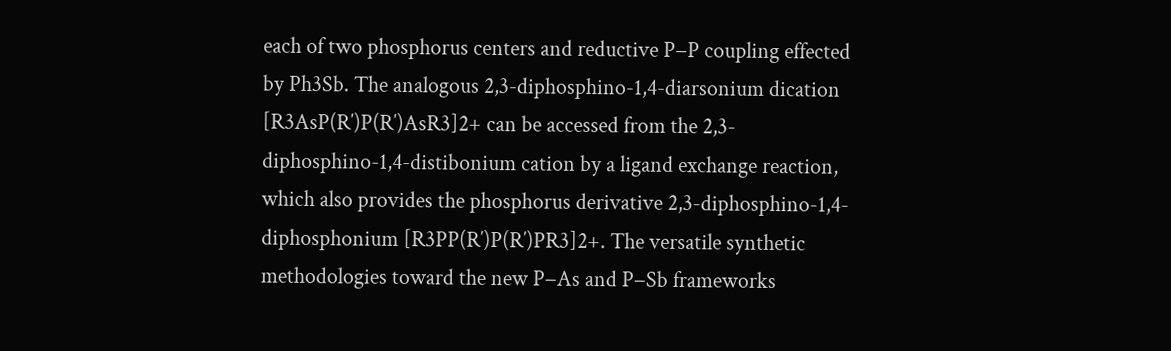each of two phosphorus centers and reductive P−P coupling effected by Ph3Sb. The analogous 2,3-diphosphino-1,4-diarsonium dication [R3AsP(R′)P(R′)AsR3]2+ can be accessed from the 2,3-diphosphino-1,4-distibonium cation by a ligand exchange reaction, which also provides the phosphorus derivative 2,3-diphosphino-1,4-diphosphonium [R3PP(R′)P(R′)PR3]2+. The versatile synthetic methodologies toward the new P−As and P−Sb frameworks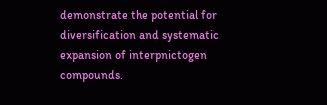demonstrate the potential for diversification and systematic expansion of interpnictogen compounds.